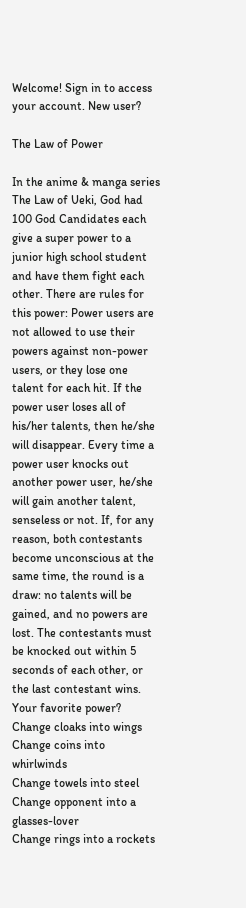Welcome! Sign in to access your account. New user?

The Law of Power

In the anime & manga series The Law of Ueki, God had 100 God Candidates each give a super power to a junior high school student and have them fight each other. There are rules for this power: Power users are not allowed to use their powers against non-power users, or they lose one talent for each hit. If the power user loses all of his/her talents, then he/she will disappear. Every time a power user knocks out another power user, he/she will gain another talent, senseless or not. If, for any reason, both contestants become unconscious at the same time, the round is a draw: no talents will be gained, and no powers are lost. The contestants must be knocked out within 5 seconds of each other, or the last contestant wins.
Your favorite power?
Change cloaks into wings
Change coins into whirlwinds
Change towels into steel
Change opponent into a glasses-lover
Change rings into a rockets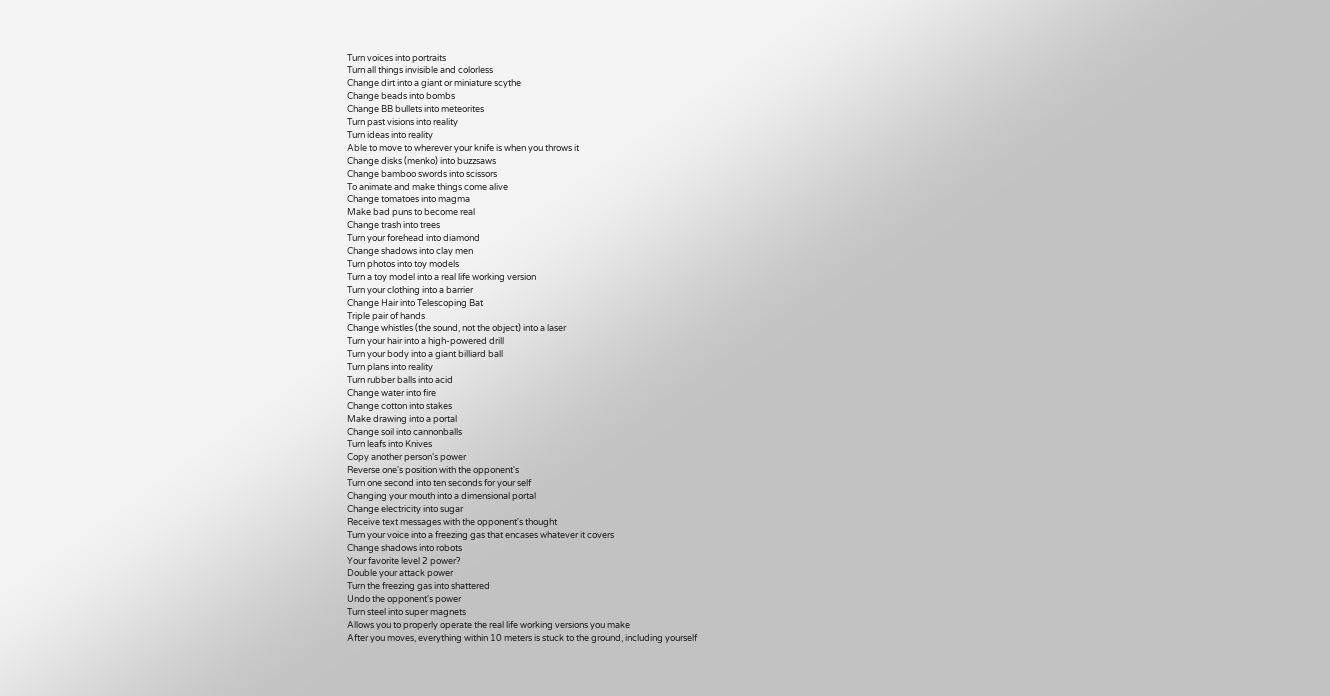Turn voices into portraits
Turn all things invisible and colorless
Change dirt into a giant or miniature scythe
Change beads into bombs
Change BB bullets into meteorites
Turn past visions into reality
Turn ideas into reality
Able to move to wherever your knife is when you throws it
Change disks (menko) into buzzsaws
Change bamboo swords into scissors
To animate and make things come alive
Change tomatoes into magma
Make bad puns to become real
Change trash into trees
Turn your forehead into diamond
Change shadows into clay men
Turn photos into toy models
Turn a toy model into a real life working version
Turn your clothing into a barrier
Change Hair into Telescoping Bat
Triple pair of hands
Change whistles (the sound, not the object) into a laser
Turn your hair into a high-powered drill
Turn your body into a giant billiard ball
Turn plans into reality
Turn rubber balls into acid
Change water into fire
Change cotton into stakes
Make drawing into a portal
Change soil into cannonballs
Turn leafs into Knives
Copy another person's power
Reverse one's position with the opponent's
Turn one second into ten seconds for your self
Changing your mouth into a dimensional portal
Change electricity into sugar
Receive text messages with the opponent's thought
Turn your voice into a freezing gas that encases whatever it covers
Change shadows into robots
Your favorite level 2 power?
Double your attack power
Turn the freezing gas into shattered
Undo the opponent's power
Turn steel into super magnets
Allows you to properly operate the real life working versions you make
After you moves, everything within 10 meters is stuck to the ground, including yourself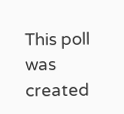This poll was created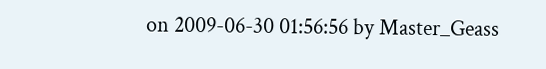on 2009-06-30 01:56:56 by Master_Geass